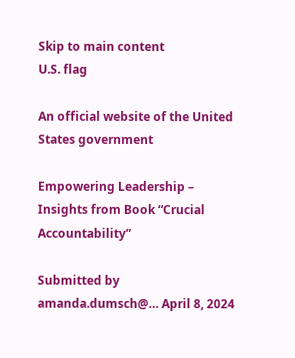Skip to main content
U.S. flag

An official website of the United States government

Empowering Leadership – Insights from Book “Crucial Accountability”

Submitted by amanda.dumsch@… April 8, 2024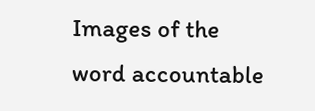Images of the word accountable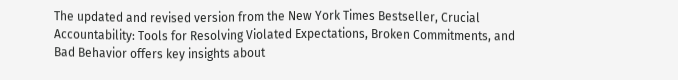The updated and revised version from the New York Times Bestseller, Crucial Accountability: Tools for Resolving Violated Expectations, Broken Commitments, and Bad Behavior offers key insights about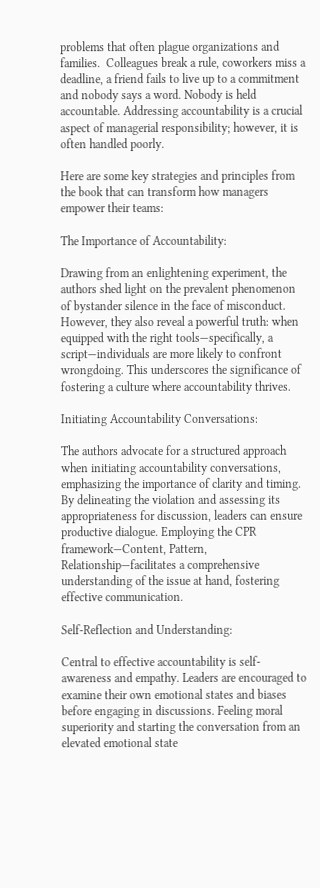problems that often plague organizations and families.  Colleagues break a rule, coworkers miss a deadline, a friend fails to live up to a commitment and nobody says a word. Nobody is held accountable. Addressing accountability is a crucial aspect of managerial responsibility; however, it is often handled poorly.

Here are some key strategies and principles from the book that can transform how managers empower their teams:

The Importance of Accountability:

Drawing from an enlightening experiment, the authors shed light on the prevalent phenomenon of bystander silence in the face of misconduct. However, they also reveal a powerful truth: when equipped with the right tools—specifically, a script—individuals are more likely to confront wrongdoing. This underscores the significance of fostering a culture where accountability thrives.

Initiating Accountability Conversations:

The authors advocate for a structured approach when initiating accountability conversations, emphasizing the importance of clarity and timing. By delineating the violation and assessing its appropriateness for discussion, leaders can ensure productive dialogue. Employing the CPR framework—Content, Pattern, Relationship—facilitates a comprehensive understanding of the issue at hand, fostering effective communication.

Self-Reflection and Understanding:

Central to effective accountability is self-awareness and empathy. Leaders are encouraged to examine their own emotional states and biases before engaging in discussions. Feeling moral superiority and starting the conversation from an elevated emotional state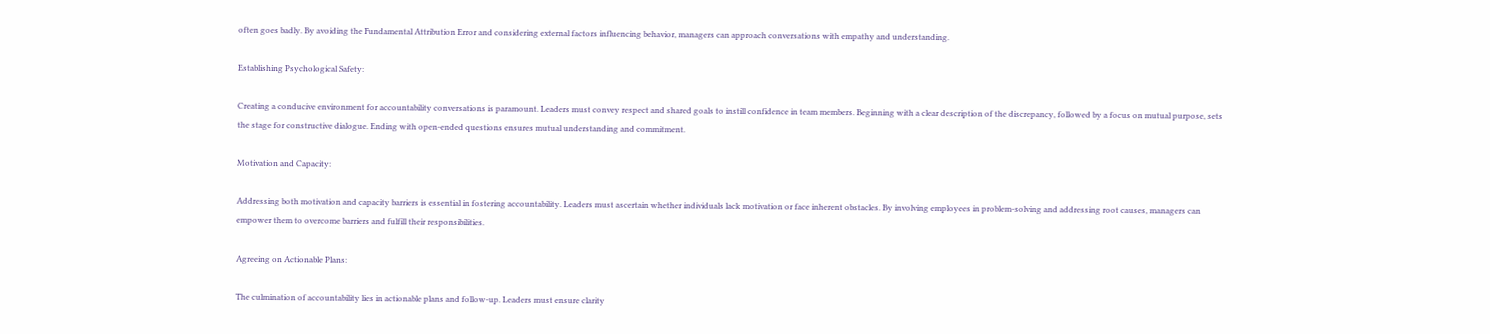often goes badly. By avoiding the Fundamental Attribution Error and considering external factors influencing behavior, managers can approach conversations with empathy and understanding.

Establishing Psychological Safety:

Creating a conducive environment for accountability conversations is paramount. Leaders must convey respect and shared goals to instill confidence in team members. Beginning with a clear description of the discrepancy, followed by a focus on mutual purpose, sets the stage for constructive dialogue. Ending with open-ended questions ensures mutual understanding and commitment.

Motivation and Capacity:

Addressing both motivation and capacity barriers is essential in fostering accountability. Leaders must ascertain whether individuals lack motivation or face inherent obstacles. By involving employees in problem-solving and addressing root causes, managers can empower them to overcome barriers and fulfill their responsibilities.

Agreeing on Actionable Plans:

The culmination of accountability lies in actionable plans and follow-up. Leaders must ensure clarity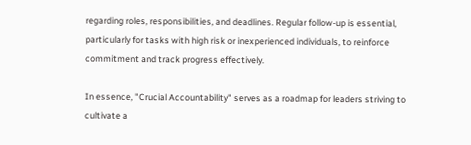regarding roles, responsibilities, and deadlines. Regular follow-up is essential, particularly for tasks with high risk or inexperienced individuals, to reinforce commitment and track progress effectively.

In essence, "Crucial Accountability" serves as a roadmap for leaders striving to cultivate a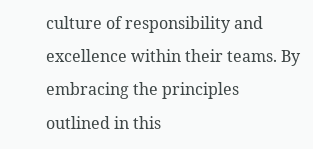culture of responsibility and excellence within their teams. By embracing the principles outlined in this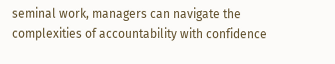seminal work, managers can navigate the complexities of accountability with confidence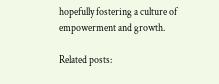hopefully fostering a culture of empowerment and growth.

Related posts: